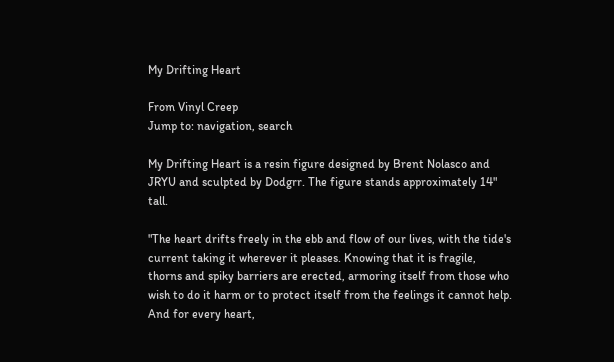My Drifting Heart

From Vinyl Creep
Jump to: navigation, search

My Drifting Heart is a resin figure designed by Brent Nolasco and JRYU and sculpted by Dodgrr. The figure stands approximately 14" tall.

"The heart drifts freely in the ebb and flow of our lives, with the tide's current taking it wherever it pleases. Knowing that it is fragile, thorns and spiky barriers are erected, armoring itself from those who wish to do it harm or to protect itself from the feelings it cannot help. And for every heart,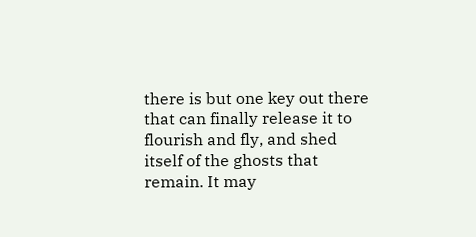there is but one key out there that can finally release it to flourish and fly, and shed itself of the ghosts that remain. It may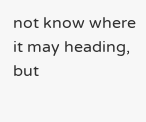not know where it may heading, but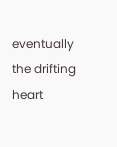eventually the drifting heart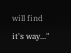will find it's way..."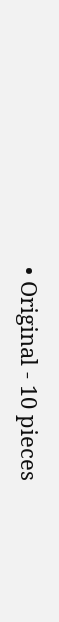• Original - 10 pieces